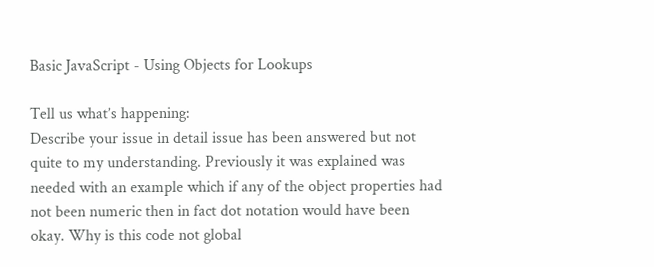Basic JavaScript - Using Objects for Lookups

Tell us what’s happening:
Describe your issue in detail issue has been answered but not quite to my understanding. Previously it was explained was needed with an example which if any of the object properties had not been numeric then in fact dot notation would have been okay. Why is this code not global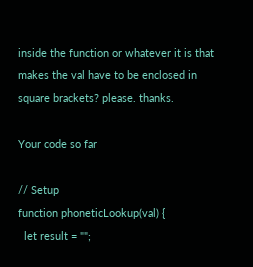inside the function or whatever it is that makes the val have to be enclosed in square brackets? please. thanks.

Your code so far

// Setup
function phoneticLookup(val) {
  let result = "";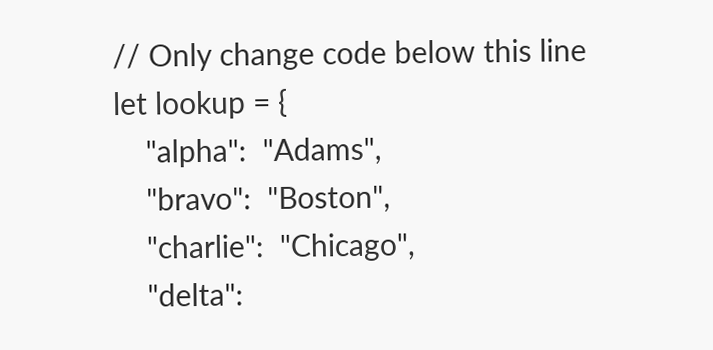// Only change code below this line
let lookup = {
    "alpha":  "Adams",
    "bravo":  "Boston",
    "charlie":  "Chicago",
    "delta":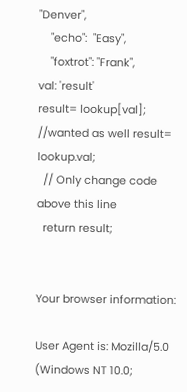"Denver",
    "echo":  "Easy",
    "foxtrot": "Frank",
val: 'result'
result= lookup[val];
//wanted as well result= lookup.val;
  // Only change code above this line
  return result;


Your browser information:

User Agent is: Mozilla/5.0 (Windows NT 10.0;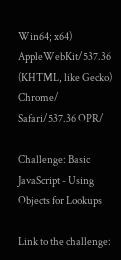Win64; x64) AppleWebKit/537.36 (KHTML, like Gecko) Chrome/ Safari/537.36 OPR/

Challenge: Basic JavaScript - Using Objects for Lookups

Link to the challenge: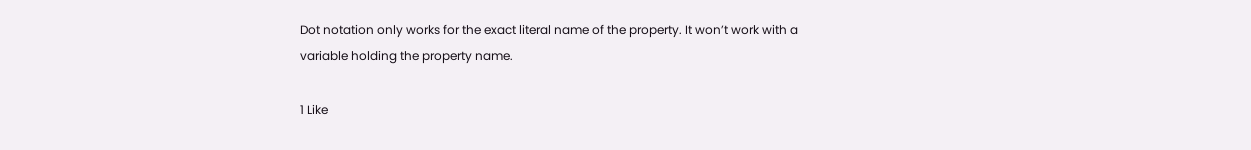Dot notation only works for the exact literal name of the property. It won’t work with a variable holding the property name.

1 Like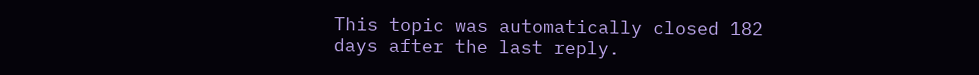This topic was automatically closed 182 days after the last reply.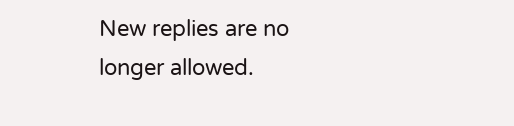New replies are no longer allowed.